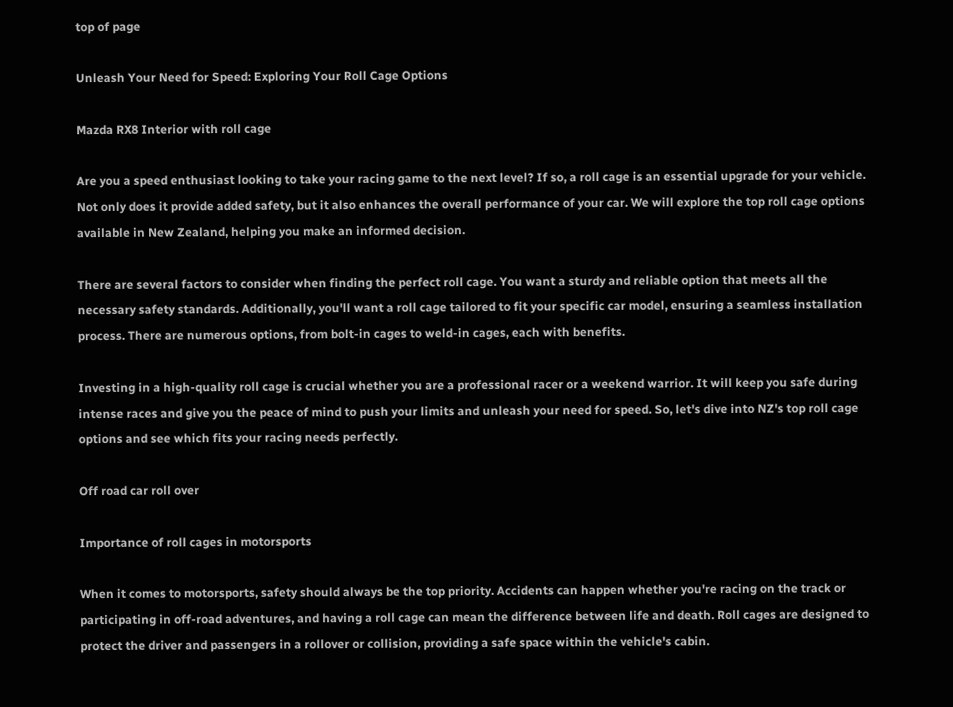top of page

Unleash Your Need for Speed: Exploring Your Roll Cage Options

Mazda RX8 Interior with roll cage

Are you a speed enthusiast looking to take your racing game to the next level? If so, a roll cage is an essential upgrade for your vehicle. Not only does it provide added safety, but it also enhances the overall performance of your car. We will explore the top roll cage options available in New Zealand, helping you make an informed decision.

There are several factors to consider when finding the perfect roll cage. You want a sturdy and reliable option that meets all the necessary safety standards. Additionally, you'll want a roll cage tailored to fit your specific car model, ensuring a seamless installation process. There are numerous options, from bolt-in cages to weld-in cages, each with benefits.

Investing in a high-quality roll cage is crucial whether you are a professional racer or a weekend warrior. It will keep you safe during intense races and give you the peace of mind to push your limits and unleash your need for speed. So, let's dive into NZ's top roll cage options and see which fits your racing needs perfectly.

Off road car roll over

Importance of roll cages in motorsports

When it comes to motorsports, safety should always be the top priority. Accidents can happen whether you're racing on the track or participating in off-road adventures, and having a roll cage can mean the difference between life and death. Roll cages are designed to protect the driver and passengers in a rollover or collision, providing a safe space within the vehicle's cabin.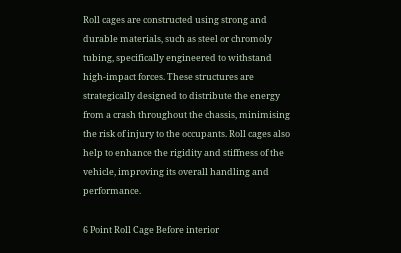Roll cages are constructed using strong and durable materials, such as steel or chromoly tubing, specifically engineered to withstand high-impact forces. These structures are strategically designed to distribute the energy from a crash throughout the chassis, minimising the risk of injury to the occupants. Roll cages also help to enhance the rigidity and stiffness of the vehicle, improving its overall handling and performance.

6 Point Roll Cage Before interior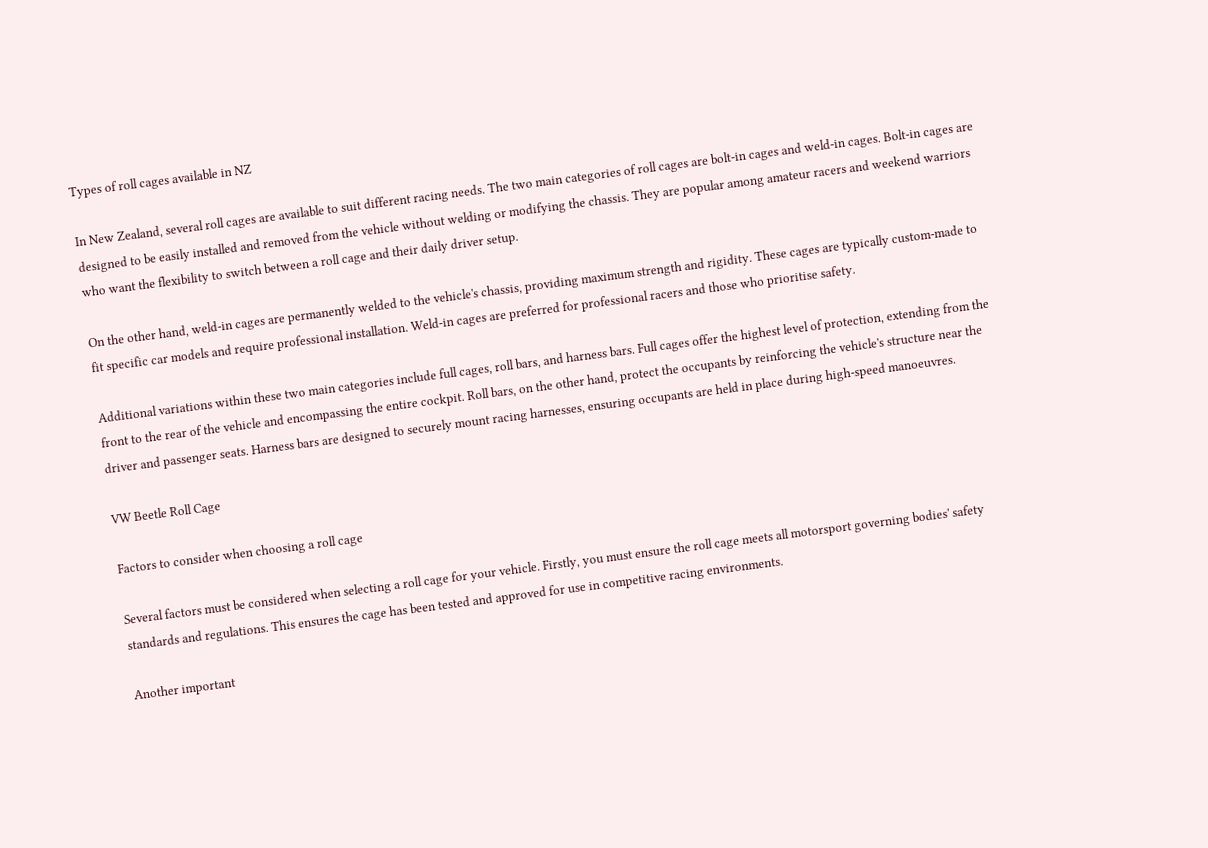Types of roll cages available in NZ

In New Zealand, several roll cages are available to suit different racing needs. The two main categories of roll cages are bolt-in cages and weld-in cages. Bolt-in cages are designed to be easily installed and removed from the vehicle without welding or modifying the chassis. They are popular among amateur racers and weekend warriors who want the flexibility to switch between a roll cage and their daily driver setup.

On the other hand, weld-in cages are permanently welded to the vehicle's chassis, providing maximum strength and rigidity. These cages are typically custom-made to fit specific car models and require professional installation. Weld-in cages are preferred for professional racers and those who prioritise safety.

Additional variations within these two main categories include full cages, roll bars, and harness bars. Full cages offer the highest level of protection, extending from the front to the rear of the vehicle and encompassing the entire cockpit. Roll bars, on the other hand, protect the occupants by reinforcing the vehicle's structure near the driver and passenger seats. Harness bars are designed to securely mount racing harnesses, ensuring occupants are held in place during high-speed manoeuvres.

VW Beetle Roll Cage

Factors to consider when choosing a roll cage

Several factors must be considered when selecting a roll cage for your vehicle. Firstly, you must ensure the roll cage meets all motorsport governing bodies' safety standards and regulations. This ensures the cage has been tested and approved for use in competitive racing environments.

Another important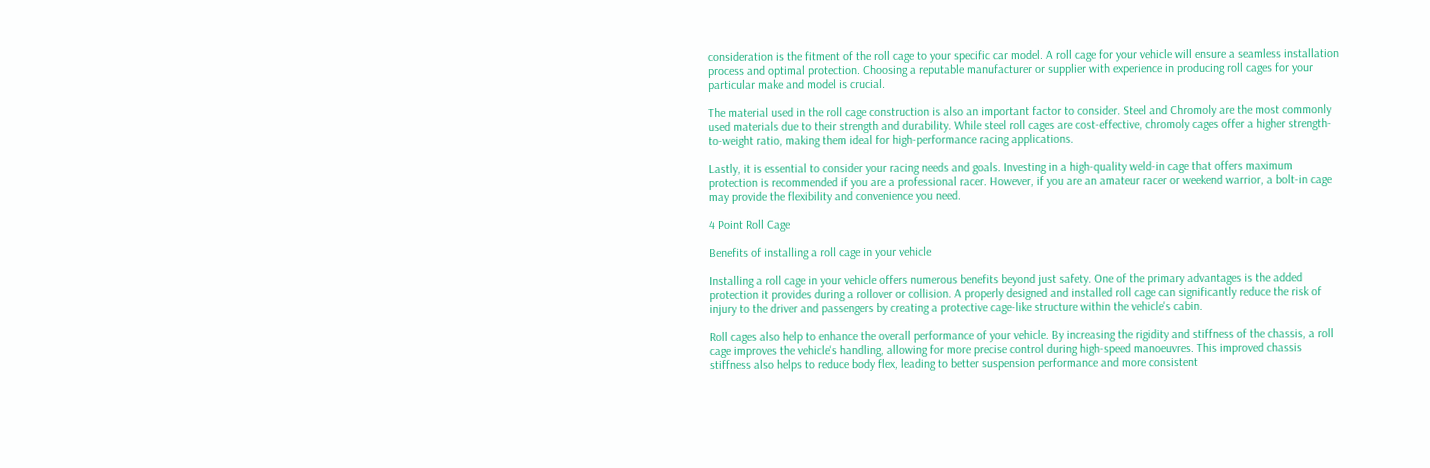consideration is the fitment of the roll cage to your specific car model. A roll cage for your vehicle will ensure a seamless installation process and optimal protection. Choosing a reputable manufacturer or supplier with experience in producing roll cages for your particular make and model is crucial.

The material used in the roll cage construction is also an important factor to consider. Steel and Chromoly are the most commonly used materials due to their strength and durability. While steel roll cages are cost-effective, chromoly cages offer a higher strength-to-weight ratio, making them ideal for high-performance racing applications.

Lastly, it is essential to consider your racing needs and goals. Investing in a high-quality weld-in cage that offers maximum protection is recommended if you are a professional racer. However, if you are an amateur racer or weekend warrior, a bolt-in cage may provide the flexibility and convenience you need.

4 Point Roll Cage

Benefits of installing a roll cage in your vehicle

Installing a roll cage in your vehicle offers numerous benefits beyond just safety. One of the primary advantages is the added protection it provides during a rollover or collision. A properly designed and installed roll cage can significantly reduce the risk of injury to the driver and passengers by creating a protective cage-like structure within the vehicle's cabin.

Roll cages also help to enhance the overall performance of your vehicle. By increasing the rigidity and stiffness of the chassis, a roll cage improves the vehicle's handling, allowing for more precise control during high-speed manoeuvres. This improved chassis stiffness also helps to reduce body flex, leading to better suspension performance and more consistent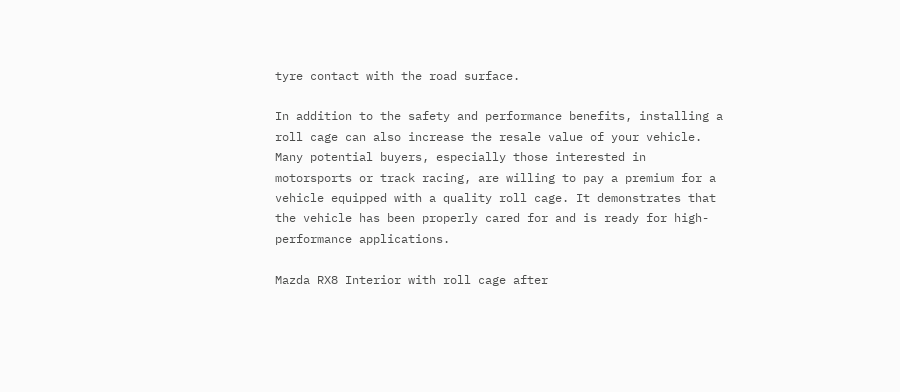tyre contact with the road surface.

In addition to the safety and performance benefits, installing a roll cage can also increase the resale value of your vehicle. Many potential buyers, especially those interested in motorsports or track racing, are willing to pay a premium for a vehicle equipped with a quality roll cage. It demonstrates that the vehicle has been properly cared for and is ready for high-performance applications.

Mazda RX8 Interior with roll cage after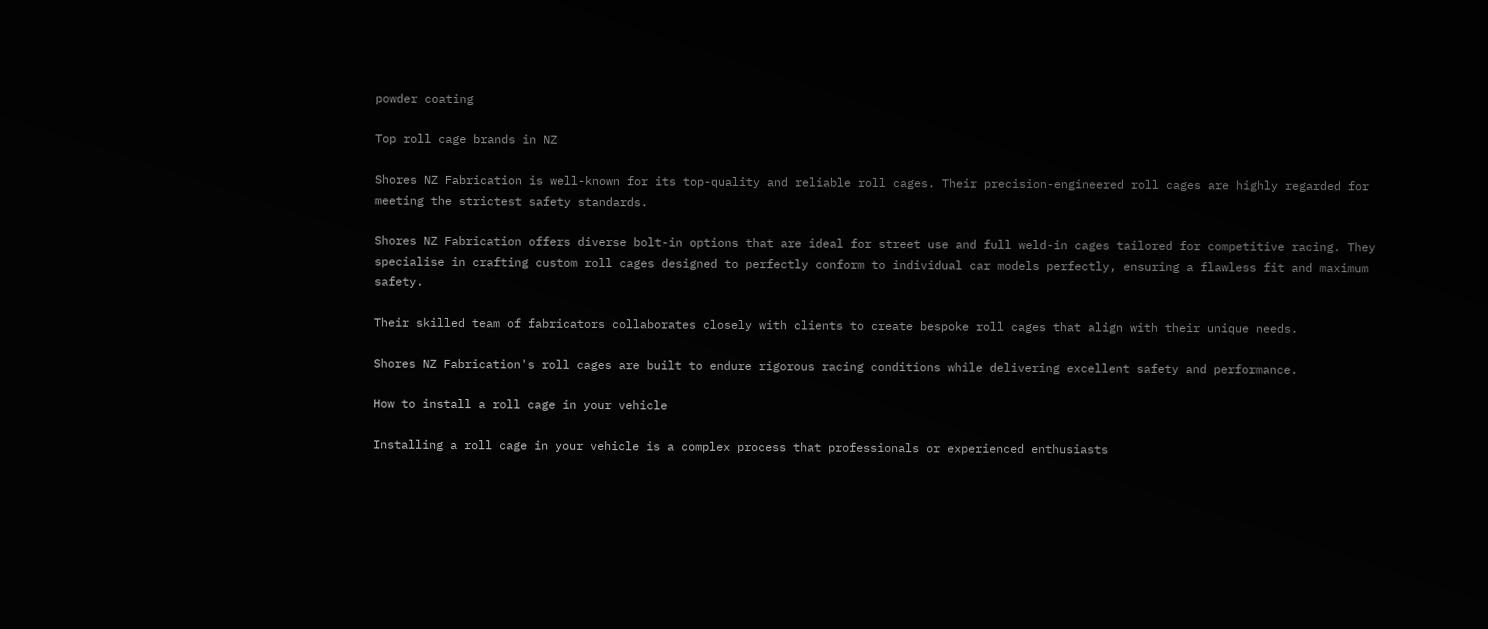powder coating

Top roll cage brands in NZ

Shores NZ Fabrication is well-known for its top-quality and reliable roll cages. Their precision-engineered roll cages are highly regarded for meeting the strictest safety standards.

Shores NZ Fabrication offers diverse bolt-in options that are ideal for street use and full weld-in cages tailored for competitive racing. They specialise in crafting custom roll cages designed to perfectly conform to individual car models perfectly, ensuring a flawless fit and maximum safety.

Their skilled team of fabricators collaborates closely with clients to create bespoke roll cages that align with their unique needs.

Shores NZ Fabrication's roll cages are built to endure rigorous racing conditions while delivering excellent safety and performance.

How to install a roll cage in your vehicle

Installing a roll cage in your vehicle is a complex process that professionals or experienced enthusiasts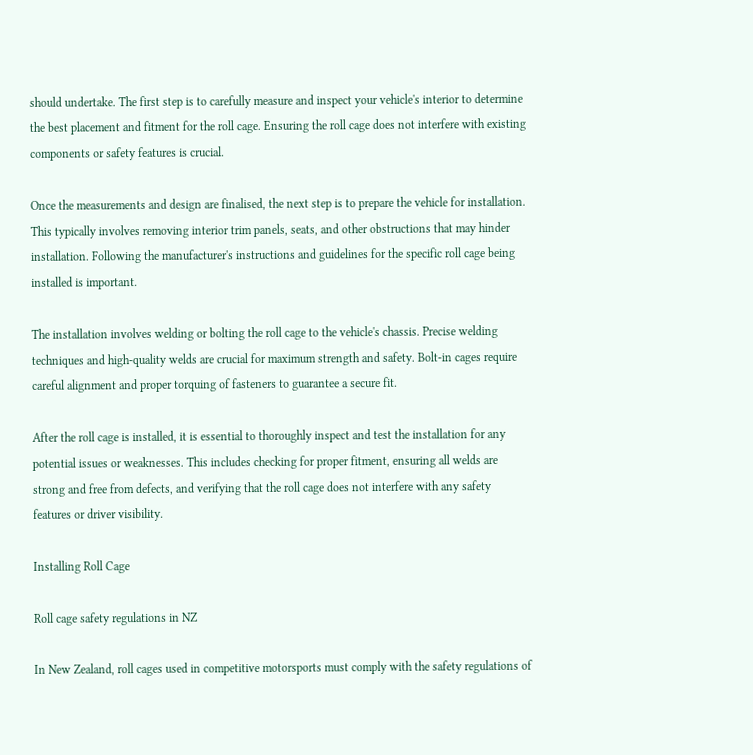should undertake. The first step is to carefully measure and inspect your vehicle's interior to determine the best placement and fitment for the roll cage. Ensuring the roll cage does not interfere with existing components or safety features is crucial.

Once the measurements and design are finalised, the next step is to prepare the vehicle for installation. This typically involves removing interior trim panels, seats, and other obstructions that may hinder installation. Following the manufacturer's instructions and guidelines for the specific roll cage being installed is important.

The installation involves welding or bolting the roll cage to the vehicle's chassis. Precise welding techniques and high-quality welds are crucial for maximum strength and safety. Bolt-in cages require careful alignment and proper torquing of fasteners to guarantee a secure fit.

After the roll cage is installed, it is essential to thoroughly inspect and test the installation for any potential issues or weaknesses. This includes checking for proper fitment, ensuring all welds are strong and free from defects, and verifying that the roll cage does not interfere with any safety features or driver visibility.

Installing Roll Cage

Roll cage safety regulations in NZ

In New Zealand, roll cages used in competitive motorsports must comply with the safety regulations of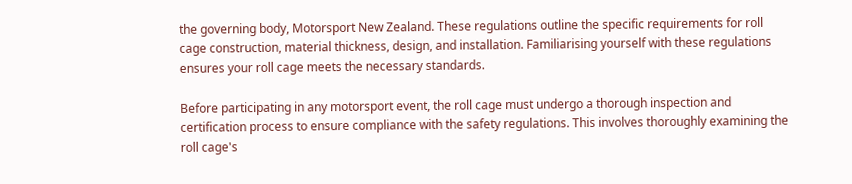the governing body, Motorsport New Zealand. These regulations outline the specific requirements for roll cage construction, material thickness, design, and installation. Familiarising yourself with these regulations ensures your roll cage meets the necessary standards.

Before participating in any motorsport event, the roll cage must undergo a thorough inspection and certification process to ensure compliance with the safety regulations. This involves thoroughly examining the roll cage's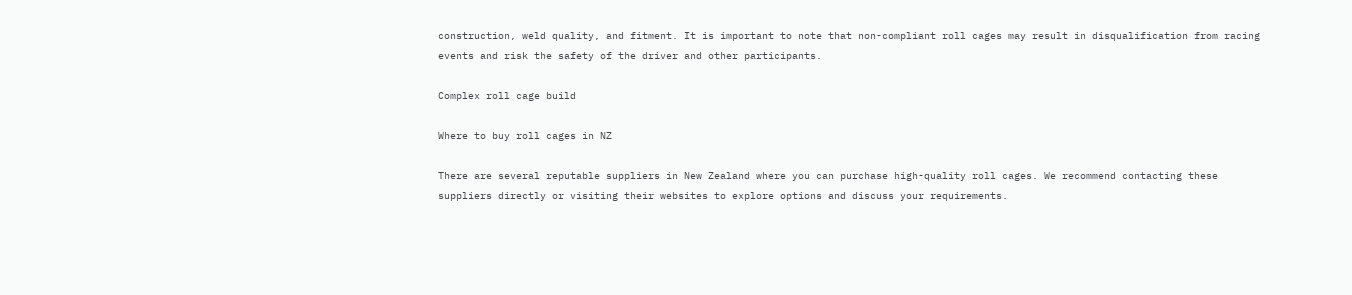construction, weld quality, and fitment. It is important to note that non-compliant roll cages may result in disqualification from racing events and risk the safety of the driver and other participants.

Complex roll cage build

Where to buy roll cages in NZ

There are several reputable suppliers in New Zealand where you can purchase high-quality roll cages. We recommend contacting these suppliers directly or visiting their websites to explore options and discuss your requirements.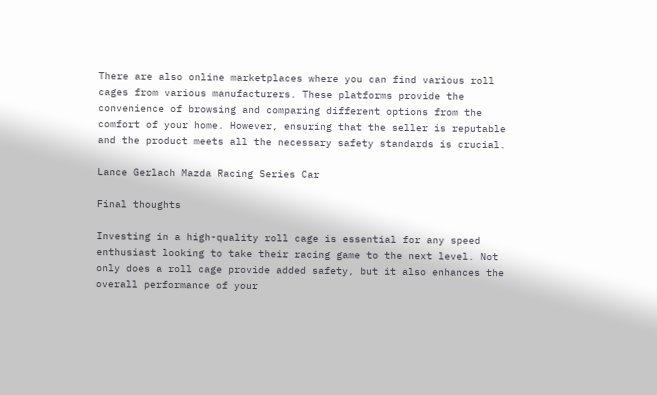There are also online marketplaces where you can find various roll cages from various manufacturers. These platforms provide the convenience of browsing and comparing different options from the comfort of your home. However, ensuring that the seller is reputable and the product meets all the necessary safety standards is crucial.

Lance Gerlach Mazda Racing Series Car

Final thoughts

Investing in a high-quality roll cage is essential for any speed enthusiast looking to take their racing game to the next level. Not only does a roll cage provide added safety, but it also enhances the overall performance of your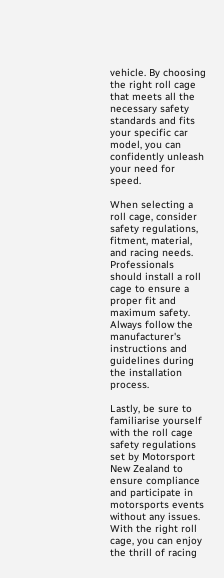vehicle. By choosing the right roll cage that meets all the necessary safety standards and fits your specific car model, you can confidently unleash your need for speed.

When selecting a roll cage, consider safety regulations, fitment, material, and racing needs. Professionals should install a roll cage to ensure a proper fit and maximum safety. Always follow the manufacturer's instructions and guidelines during the installation process.

Lastly, be sure to familiarise yourself with the roll cage safety regulations set by Motorsport New Zealand to ensure compliance and participate in motorsports events without any issues. With the right roll cage, you can enjoy the thrill of racing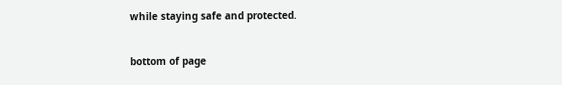while staying safe and protected.


bottom of page